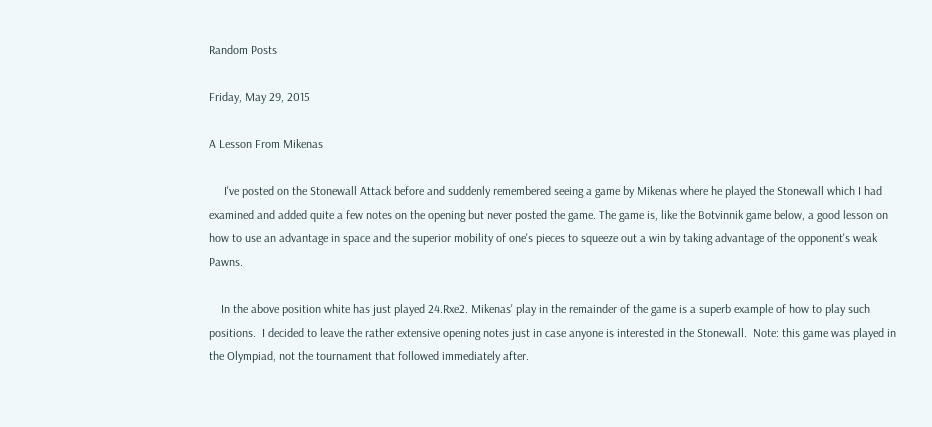Random Posts

Friday, May 29, 2015

A Lesson From Mikenas

     I've posted on the Stonewall Attack before and suddenly remembered seeing a game by Mikenas where he played the Stonewall which I had examined and added quite a few notes on the opening but never posted the game. The game is, like the Botvinnik game below, a good lesson on how to use an advantage in space and the superior mobility of one's pieces to squeeze out a win by taking advantage of the opponent's weak Pawns.

    In the above position white has just played 24.Rxe2. Mikenas' play in the remainder of the game is a superb example of how to play such positions.  I decided to leave the rather extensive opening notes just in case anyone is interested in the Stonewall.  Note: this game was played in the Olympiad, not the tournament that followed immediately after.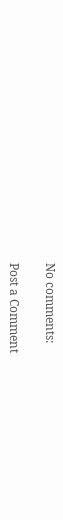No comments:

Post a Comment